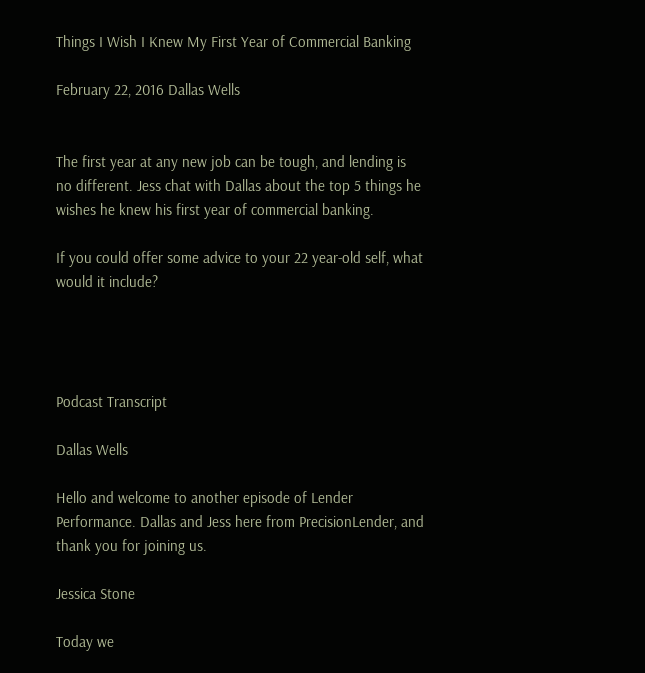Things I Wish I Knew My First Year of Commercial Banking

February 22, 2016 Dallas Wells


The first year at any new job can be tough, and lending is no different. Jess chat with Dallas about the top 5 things he wishes he knew his first year of commercial banking.

If you could offer some advice to your 22 year-old self, what would it include?




Podcast Transcript

Dallas Wells

Hello and welcome to another episode of Lender Performance. Dallas and Jess here from PrecisionLender, and thank you for joining us.

Jessica Stone

Today we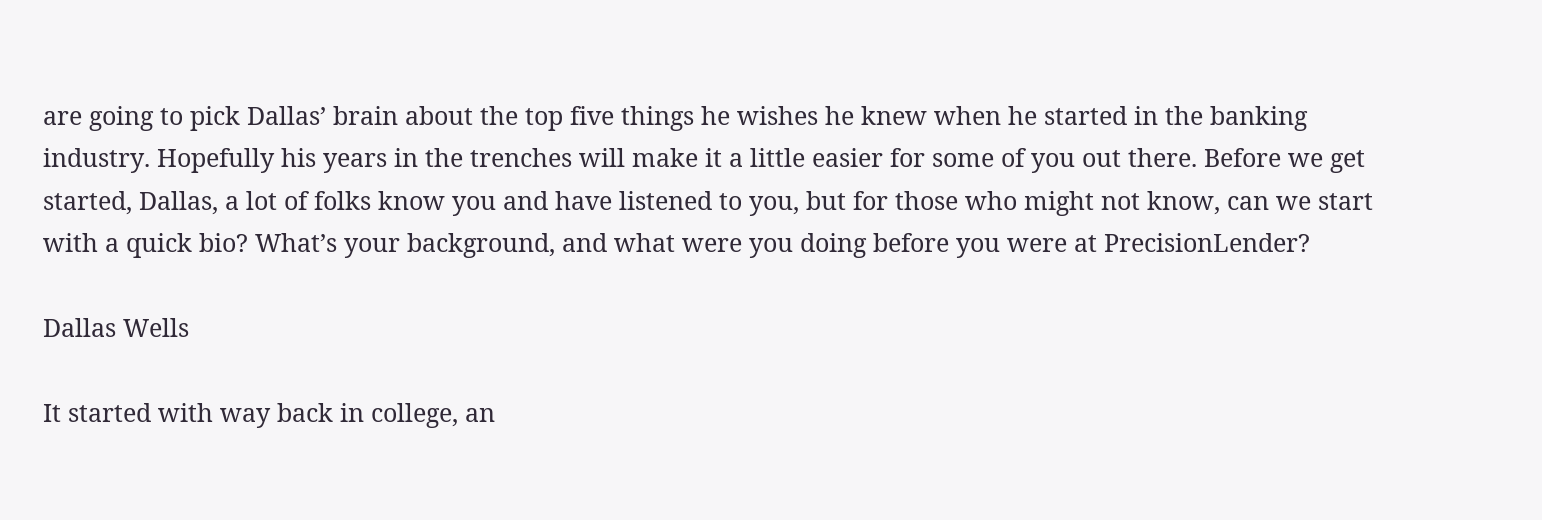are going to pick Dallas’ brain about the top five things he wishes he knew when he started in the banking industry. Hopefully his years in the trenches will make it a little easier for some of you out there. Before we get started, Dallas, a lot of folks know you and have listened to you, but for those who might not know, can we start with a quick bio? What’s your background, and what were you doing before you were at PrecisionLender?

Dallas Wells

It started with way back in college, an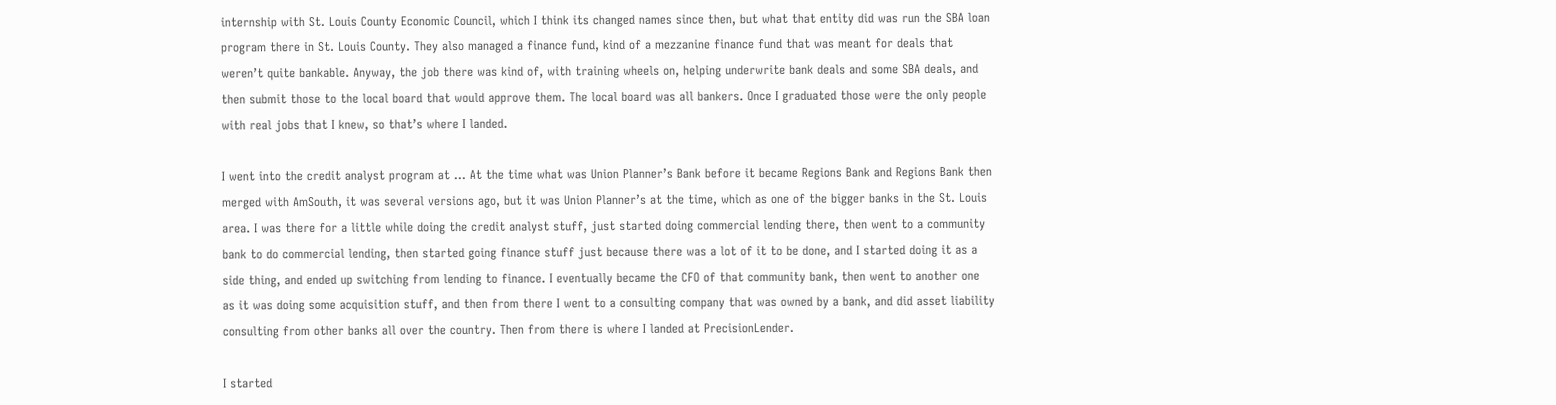internship with St. Louis County Economic Council, which I think its changed names since then, but what that entity did was run the SBA loan program there in St. Louis County. They also managed a finance fund, kind of a mezzanine finance fund that was meant for deals that weren’t quite bankable. Anyway, the job there was kind of, with training wheels on, helping underwrite bank deals and some SBA deals, and then submit those to the local board that would approve them. The local board was all bankers. Once I graduated those were the only people with real jobs that I knew, so that’s where I landed.

I went into the credit analyst program at … At the time what was Union Planner’s Bank before it became Regions Bank and Regions Bank then merged with AmSouth, it was several versions ago, but it was Union Planner’s at the time, which as one of the bigger banks in the St. Louis area. I was there for a little while doing the credit analyst stuff, just started doing commercial lending there, then went to a community bank to do commercial lending, then started going finance stuff just because there was a lot of it to be done, and I started doing it as a side thing, and ended up switching from lending to finance. I eventually became the CFO of that community bank, then went to another one as it was doing some acquisition stuff, and then from there I went to a consulting company that was owned by a bank, and did asset liability consulting from other banks all over the country. Then from there is where I landed at PrecisionLender.

I started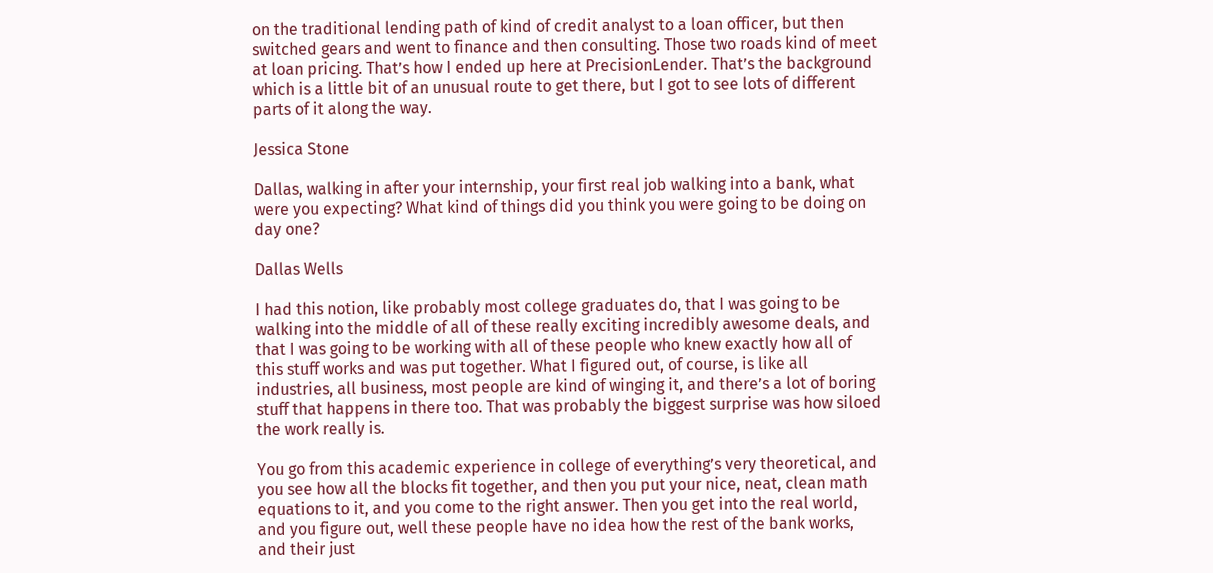on the traditional lending path of kind of credit analyst to a loan officer, but then switched gears and went to finance and then consulting. Those two roads kind of meet at loan pricing. That’s how I ended up here at PrecisionLender. That’s the background which is a little bit of an unusual route to get there, but I got to see lots of different parts of it along the way.

Jessica Stone

Dallas, walking in after your internship, your first real job walking into a bank, what were you expecting? What kind of things did you think you were going to be doing on day one?

Dallas Wells

I had this notion, like probably most college graduates do, that I was going to be walking into the middle of all of these really exciting incredibly awesome deals, and that I was going to be working with all of these people who knew exactly how all of this stuff works and was put together. What I figured out, of course, is like all industries, all business, most people are kind of winging it, and there’s a lot of boring stuff that happens in there too. That was probably the biggest surprise was how siloed the work really is.

You go from this academic experience in college of everything’s very theoretical, and you see how all the blocks fit together, and then you put your nice, neat, clean math equations to it, and you come to the right answer. Then you get into the real world, and you figure out, well these people have no idea how the rest of the bank works, and their just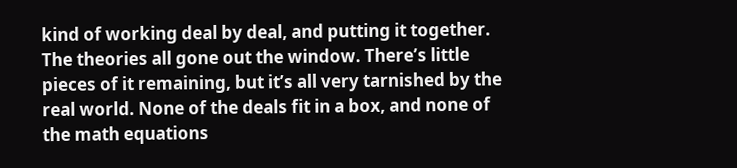kind of working deal by deal, and putting it together. The theories all gone out the window. There’s little pieces of it remaining, but it’s all very tarnished by the real world. None of the deals fit in a box, and none of the math equations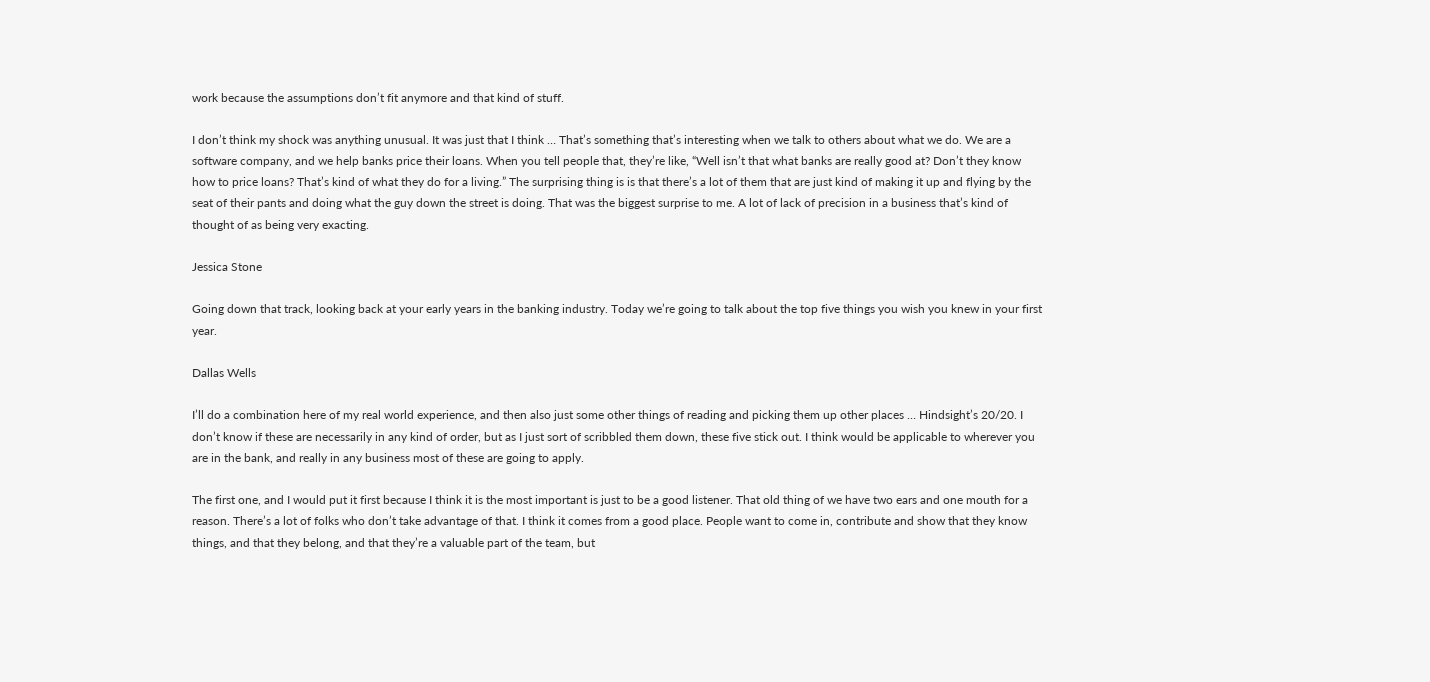work because the assumptions don’t fit anymore and that kind of stuff.

I don’t think my shock was anything unusual. It was just that I think … That’s something that’s interesting when we talk to others about what we do. We are a software company, and we help banks price their loans. When you tell people that, they’re like, “Well isn’t that what banks are really good at? Don’t they know how to price loans? That’s kind of what they do for a living.” The surprising thing is is that there’s a lot of them that are just kind of making it up and flying by the seat of their pants and doing what the guy down the street is doing. That was the biggest surprise to me. A lot of lack of precision in a business that’s kind of thought of as being very exacting.

Jessica Stone

Going down that track, looking back at your early years in the banking industry. Today we’re going to talk about the top five things you wish you knew in your first year.

Dallas Wells

I’ll do a combination here of my real world experience, and then also just some other things of reading and picking them up other places … Hindsight’s 20/20. I don’t know if these are necessarily in any kind of order, but as I just sort of scribbled them down, these five stick out. I think would be applicable to wherever you are in the bank, and really in any business most of these are going to apply.

The first one, and I would put it first because I think it is the most important is just to be a good listener. That old thing of we have two ears and one mouth for a reason. There’s a lot of folks who don’t take advantage of that. I think it comes from a good place. People want to come in, contribute and show that they know things, and that they belong, and that they’re a valuable part of the team, but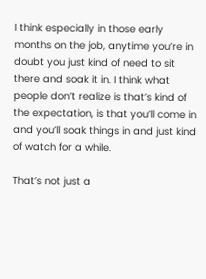I think especially in those early months on the job, anytime you’re in doubt you just kind of need to sit there and soak it in. I think what people don’t realize is that’s kind of the expectation, is that you’ll come in and you’ll soak things in and just kind of watch for a while.

That’s not just a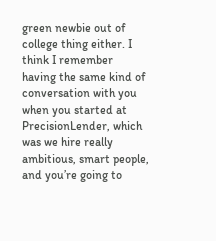green newbie out of college thing either. I think I remember having the same kind of conversation with you when you started at PrecisionLender, which was we hire really ambitious, smart people, and you’re going to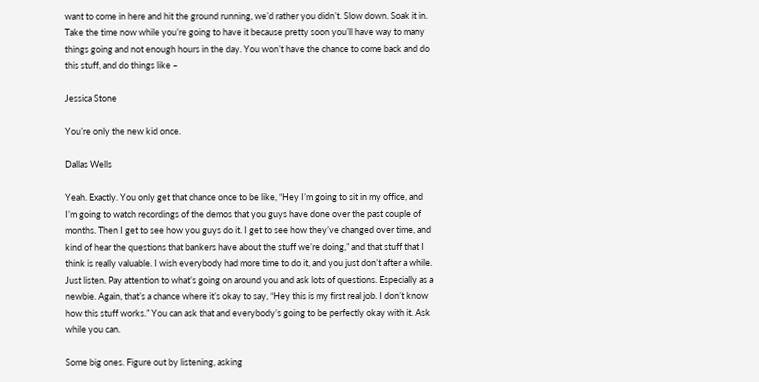want to come in here and hit the ground running, we’d rather you didn’t. Slow down. Soak it in. Take the time now while you’re going to have it because pretty soon you’ll have way to many things going and not enough hours in the day. You won’t have the chance to come back and do this stuff, and do things like –

Jessica Stone

You’re only the new kid once.

Dallas Wells

Yeah. Exactly. You only get that chance once to be like, “Hey I’m going to sit in my office, and I’m going to watch recordings of the demos that you guys have done over the past couple of months. Then I get to see how you guys do it. I get to see how they’ve changed over time, and kind of hear the questions that bankers have about the stuff we’re doing,” and that stuff that I think is really valuable. I wish everybody had more time to do it, and you just don’t after a while. Just listen. Pay attention to what’s going on around you and ask lots of questions. Especially as a newbie. Again, that’s a chance where it’s okay to say, “Hey this is my first real job. I don’t know how this stuff works.” You can ask that and everybody’s going to be perfectly okay with it. Ask while you can.

Some big ones. Figure out by listening, asking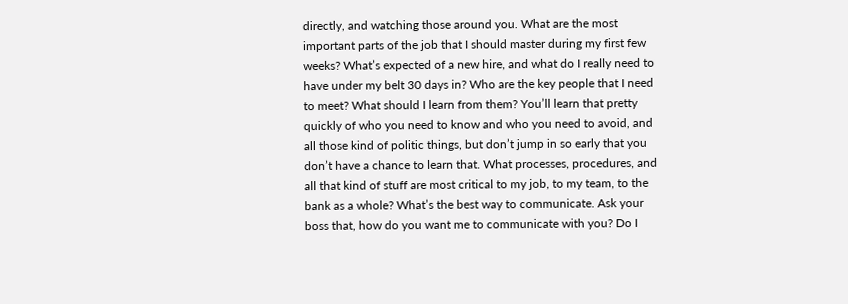directly, and watching those around you. What are the most important parts of the job that I should master during my first few weeks? What’s expected of a new hire, and what do I really need to have under my belt 30 days in? Who are the key people that I need to meet? What should I learn from them? You’ll learn that pretty quickly of who you need to know and who you need to avoid, and all those kind of politic things, but don’t jump in so early that you don’t have a chance to learn that. What processes, procedures, and all that kind of stuff are most critical to my job, to my team, to the bank as a whole? What’s the best way to communicate. Ask your boss that, how do you want me to communicate with you? Do I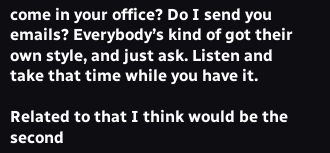come in your office? Do I send you emails? Everybody’s kind of got their own style, and just ask. Listen and take that time while you have it.

Related to that I think would be the second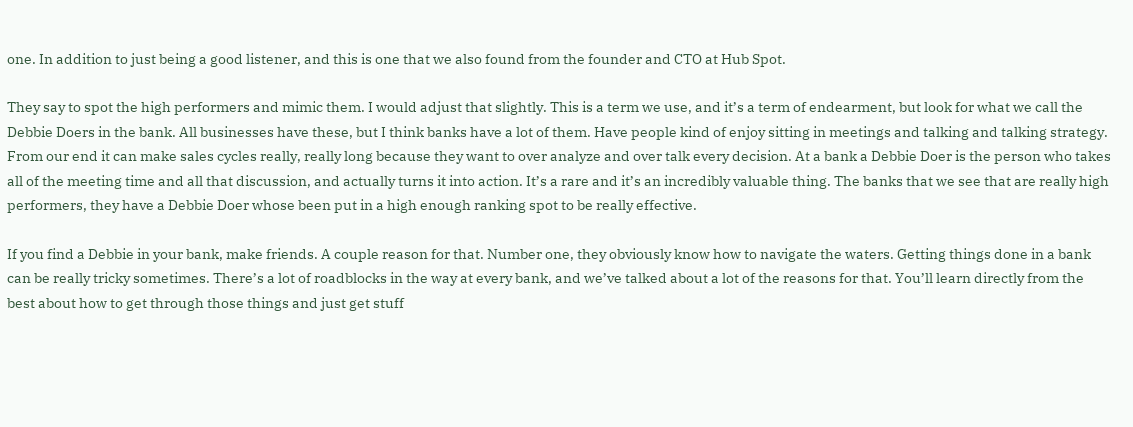one. In addition to just being a good listener, and this is one that we also found from the founder and CTO at Hub Spot.

They say to spot the high performers and mimic them. I would adjust that slightly. This is a term we use, and it’s a term of endearment, but look for what we call the Debbie Doers in the bank. All businesses have these, but I think banks have a lot of them. Have people kind of enjoy sitting in meetings and talking and talking strategy. From our end it can make sales cycles really, really long because they want to over analyze and over talk every decision. At a bank a Debbie Doer is the person who takes all of the meeting time and all that discussion, and actually turns it into action. It’s a rare and it’s an incredibly valuable thing. The banks that we see that are really high performers, they have a Debbie Doer whose been put in a high enough ranking spot to be really effective.

If you find a Debbie in your bank, make friends. A couple reason for that. Number one, they obviously know how to navigate the waters. Getting things done in a bank can be really tricky sometimes. There’s a lot of roadblocks in the way at every bank, and we’ve talked about a lot of the reasons for that. You’ll learn directly from the best about how to get through those things and just get stuff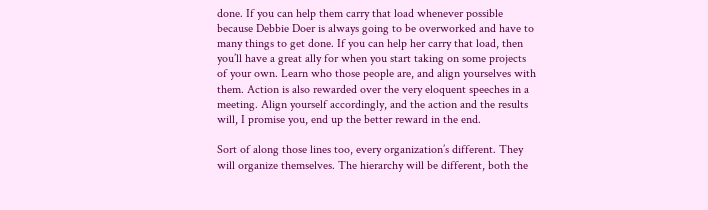done. If you can help them carry that load whenever possible because Debbie Doer is always going to be overworked and have to many things to get done. If you can help her carry that load, then you’ll have a great ally for when you start taking on some projects of your own. Learn who those people are, and align yourselves with them. Action is also rewarded over the very eloquent speeches in a meeting. Align yourself accordingly, and the action and the results will, I promise you, end up the better reward in the end.

Sort of along those lines too, every organization’s different. They will organize themselves. The hierarchy will be different, both the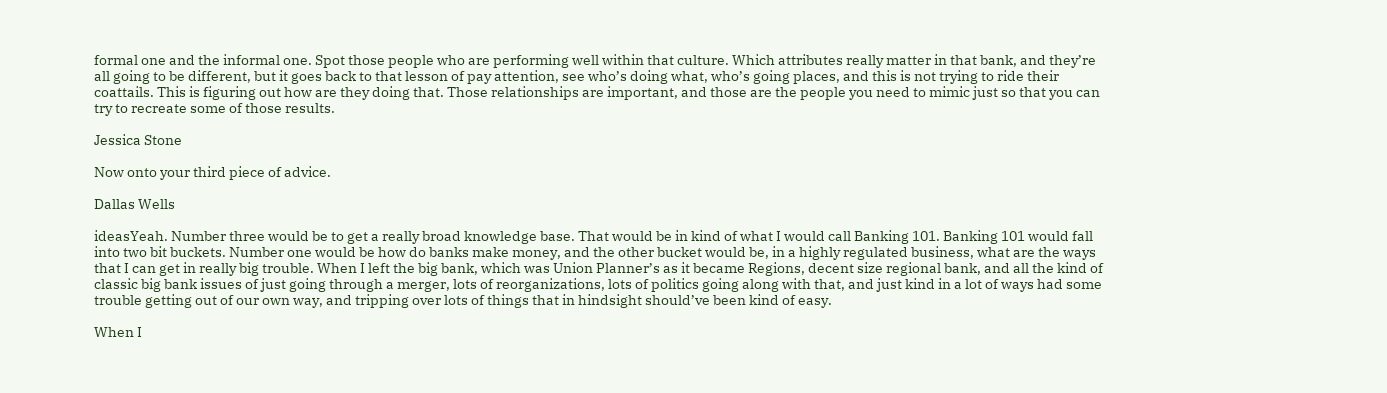formal one and the informal one. Spot those people who are performing well within that culture. Which attributes really matter in that bank, and they’re all going to be different, but it goes back to that lesson of pay attention, see who’s doing what, who’s going places, and this is not trying to ride their coattails. This is figuring out how are they doing that. Those relationships are important, and those are the people you need to mimic just so that you can try to recreate some of those results.

Jessica Stone

Now onto your third piece of advice.

Dallas Wells

ideasYeah. Number three would be to get a really broad knowledge base. That would be in kind of what I would call Banking 101. Banking 101 would fall into two bit buckets. Number one would be how do banks make money, and the other bucket would be, in a highly regulated business, what are the ways that I can get in really big trouble. When I left the big bank, which was Union Planner’s as it became Regions, decent size regional bank, and all the kind of classic big bank issues of just going through a merger, lots of reorganizations, lots of politics going along with that, and just kind in a lot of ways had some trouble getting out of our own way, and tripping over lots of things that in hindsight should’ve been kind of easy.

When I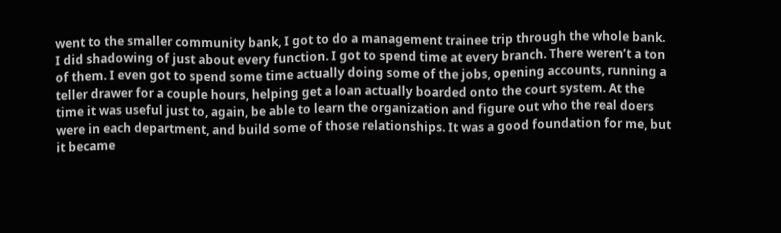went to the smaller community bank, I got to do a management trainee trip through the whole bank. I did shadowing of just about every function. I got to spend time at every branch. There weren’t a ton of them. I even got to spend some time actually doing some of the jobs, opening accounts, running a teller drawer for a couple hours, helping get a loan actually boarded onto the court system. At the time it was useful just to, again, be able to learn the organization and figure out who the real doers were in each department, and build some of those relationships. It was a good foundation for me, but it became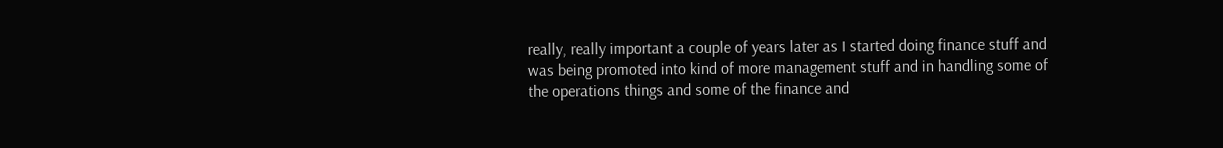really, really important a couple of years later as I started doing finance stuff and was being promoted into kind of more management stuff and in handling some of the operations things and some of the finance and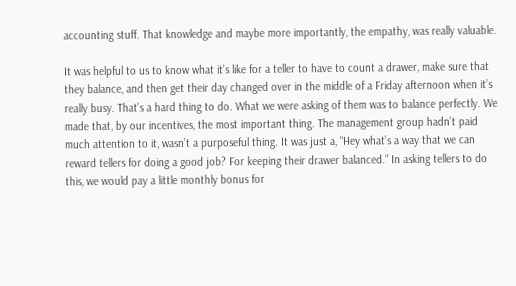accounting stuff. That knowledge and maybe more importantly, the empathy, was really valuable.

It was helpful to us to know what it’s like for a teller to have to count a drawer, make sure that they balance, and then get their day changed over in the middle of a Friday afternoon when it’s really busy. That’s a hard thing to do. What we were asking of them was to balance perfectly. We made that, by our incentives, the most important thing. The management group hadn’t paid much attention to it, wasn’t a purposeful thing. It was just a, “Hey what’s a way that we can reward tellers for doing a good job? For keeping their drawer balanced.” In asking tellers to do this, we would pay a little monthly bonus for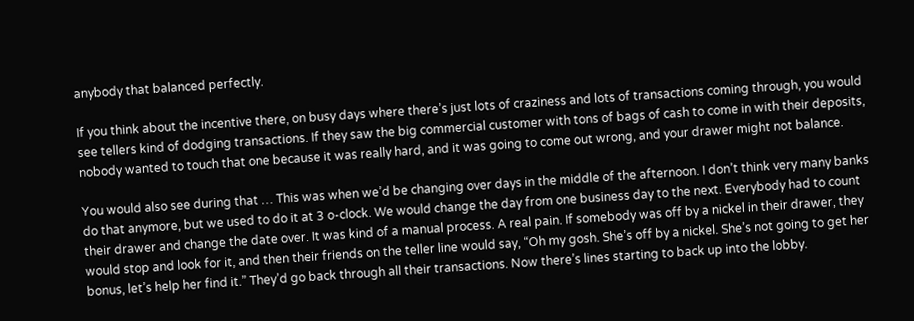anybody that balanced perfectly.

If you think about the incentive there, on busy days where there’s just lots of craziness and lots of transactions coming through, you would see tellers kind of dodging transactions. If they saw the big commercial customer with tons of bags of cash to come in with their deposits, nobody wanted to touch that one because it was really hard, and it was going to come out wrong, and your drawer might not balance.

You would also see during that … This was when we’d be changing over days in the middle of the afternoon. I don’t think very many banks do that anymore, but we used to do it at 3 o-clock. We would change the day from one business day to the next. Everybody had to count their drawer and change the date over. It was kind of a manual process. A real pain. If somebody was off by a nickel in their drawer, they would stop and look for it, and then their friends on the teller line would say, “Oh my gosh. She’s off by a nickel. She’s not going to get her bonus, let’s help her find it.” They’d go back through all their transactions. Now there’s lines starting to back up into the lobby.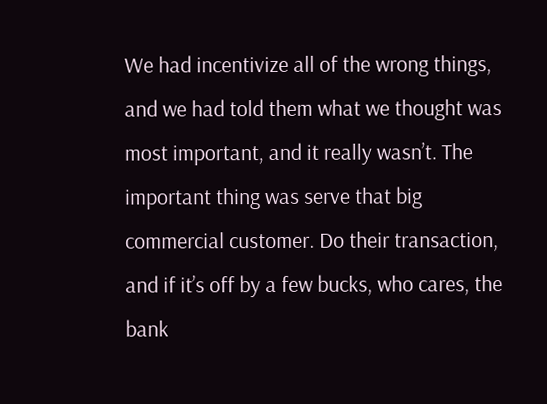We had incentivize all of the wrong things, and we had told them what we thought was most important, and it really wasn’t. The important thing was serve that big commercial customer. Do their transaction, and if it’s off by a few bucks, who cares, the bank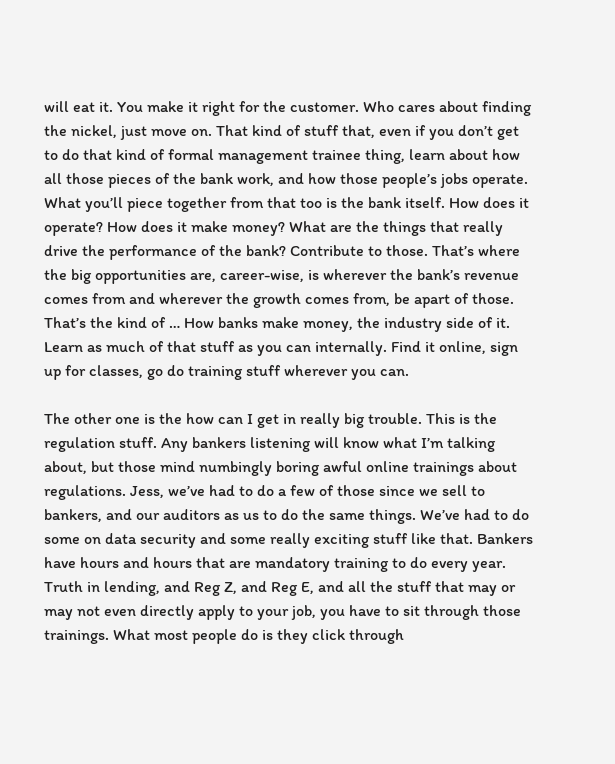will eat it. You make it right for the customer. Who cares about finding the nickel, just move on. That kind of stuff that, even if you don’t get to do that kind of formal management trainee thing, learn about how all those pieces of the bank work, and how those people’s jobs operate. What you’ll piece together from that too is the bank itself. How does it operate? How does it make money? What are the things that really drive the performance of the bank? Contribute to those. That’s where the big opportunities are, career-wise, is wherever the bank’s revenue comes from and wherever the growth comes from, be apart of those. That’s the kind of … How banks make money, the industry side of it. Learn as much of that stuff as you can internally. Find it online, sign up for classes, go do training stuff wherever you can.

The other one is the how can I get in really big trouble. This is the regulation stuff. Any bankers listening will know what I’m talking about, but those mind numbingly boring awful online trainings about regulations. Jess, we’ve had to do a few of those since we sell to bankers, and our auditors as us to do the same things. We’ve had to do some on data security and some really exciting stuff like that. Bankers have hours and hours that are mandatory training to do every year. Truth in lending, and Reg Z, and Reg E, and all the stuff that may or may not even directly apply to your job, you have to sit through those trainings. What most people do is they click through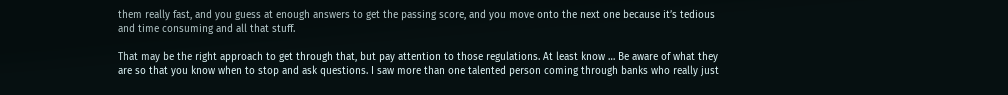them really fast, and you guess at enough answers to get the passing score, and you move onto the next one because it’s tedious and time consuming and all that stuff.

That may be the right approach to get through that, but pay attention to those regulations. At least know … Be aware of what they are so that you know when to stop and ask questions. I saw more than one talented person coming through banks who really just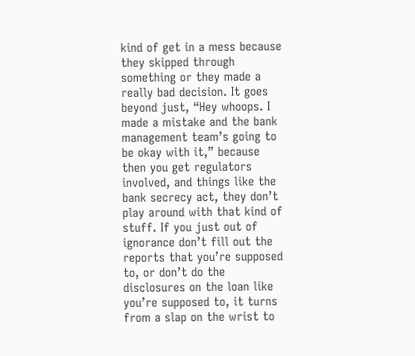kind of get in a mess because they skipped through something or they made a really bad decision. It goes beyond just, “Hey whoops. I made a mistake and the bank management team’s going to be okay with it,” because then you get regulators involved, and things like the bank secrecy act, they don’t play around with that kind of stuff. If you just out of ignorance don’t fill out the reports that you’re supposed to, or don’t do the disclosures on the loan like you’re supposed to, it turns from a slap on the wrist to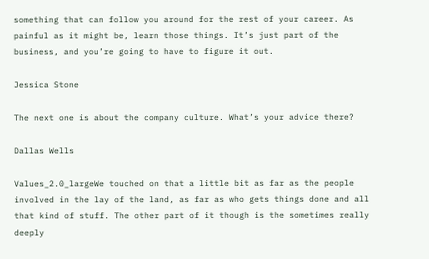something that can follow you around for the rest of your career. As painful as it might be, learn those things. It’s just part of the business, and you’re going to have to figure it out.

Jessica Stone

The next one is about the company culture. What’s your advice there?

Dallas Wells

Values_2.0_largeWe touched on that a little bit as far as the people involved in the lay of the land, as far as who gets things done and all that kind of stuff. The other part of it though is the sometimes really deeply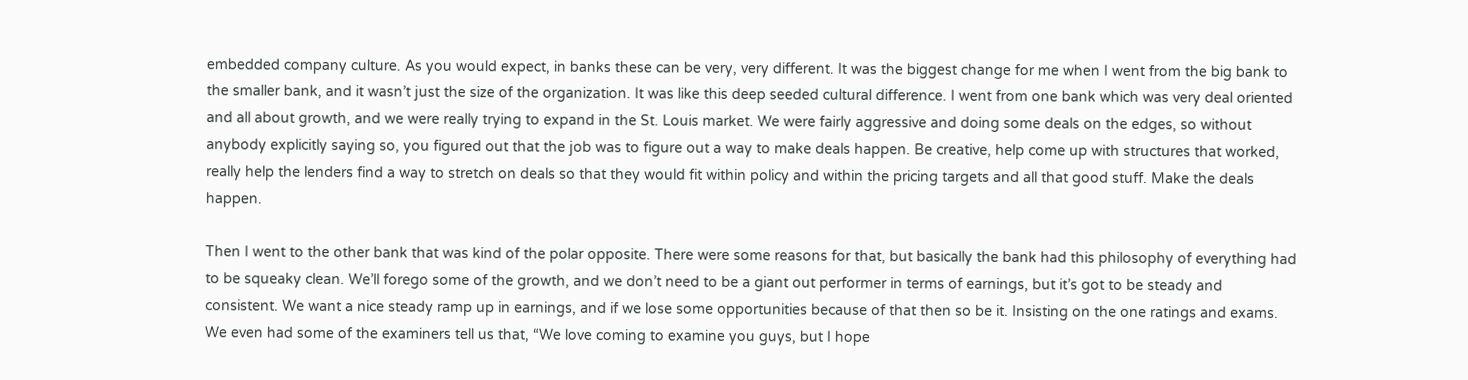embedded company culture. As you would expect, in banks these can be very, very different. It was the biggest change for me when I went from the big bank to the smaller bank, and it wasn’t just the size of the organization. It was like this deep seeded cultural difference. I went from one bank which was very deal oriented and all about growth, and we were really trying to expand in the St. Louis market. We were fairly aggressive and doing some deals on the edges, so without anybody explicitly saying so, you figured out that the job was to figure out a way to make deals happen. Be creative, help come up with structures that worked, really help the lenders find a way to stretch on deals so that they would fit within policy and within the pricing targets and all that good stuff. Make the deals happen.

Then I went to the other bank that was kind of the polar opposite. There were some reasons for that, but basically the bank had this philosophy of everything had to be squeaky clean. We’ll forego some of the growth, and we don’t need to be a giant out performer in terms of earnings, but it’s got to be steady and consistent. We want a nice steady ramp up in earnings, and if we lose some opportunities because of that then so be it. Insisting on the one ratings and exams. We even had some of the examiners tell us that, “We love coming to examine you guys, but I hope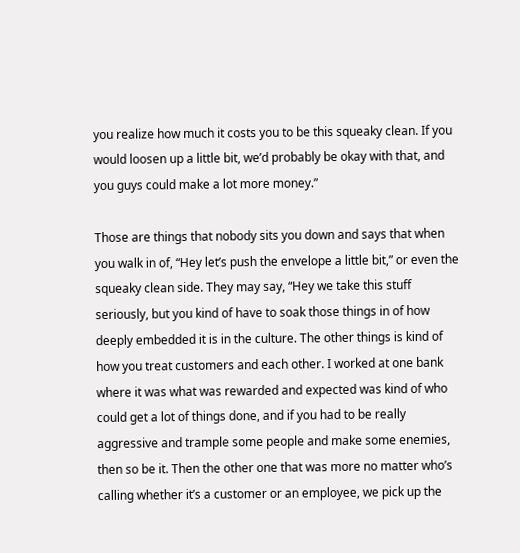you realize how much it costs you to be this squeaky clean. If you would loosen up a little bit, we’d probably be okay with that, and you guys could make a lot more money.”

Those are things that nobody sits you down and says that when you walk in of, “Hey let’s push the envelope a little bit,” or even the squeaky clean side. They may say, “Hey we take this stuff seriously, but you kind of have to soak those things in of how deeply embedded it is in the culture. The other things is kind of how you treat customers and each other. I worked at one bank where it was what was rewarded and expected was kind of who could get a lot of things done, and if you had to be really aggressive and trample some people and make some enemies, then so be it. Then the other one that was more no matter who’s calling whether it’s a customer or an employee, we pick up the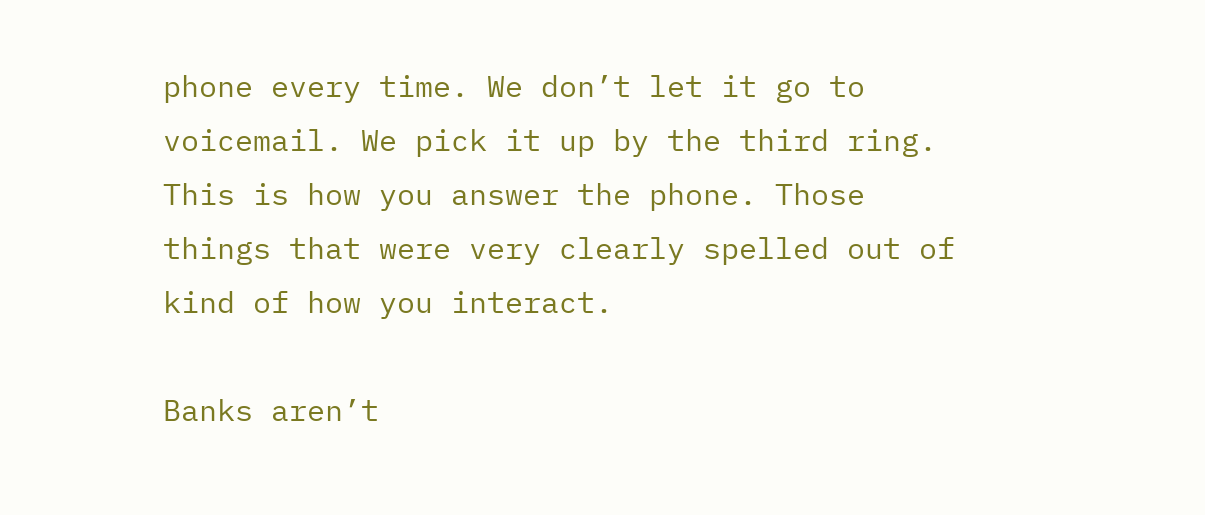phone every time. We don’t let it go to voicemail. We pick it up by the third ring. This is how you answer the phone. Those things that were very clearly spelled out of kind of how you interact.

Banks aren’t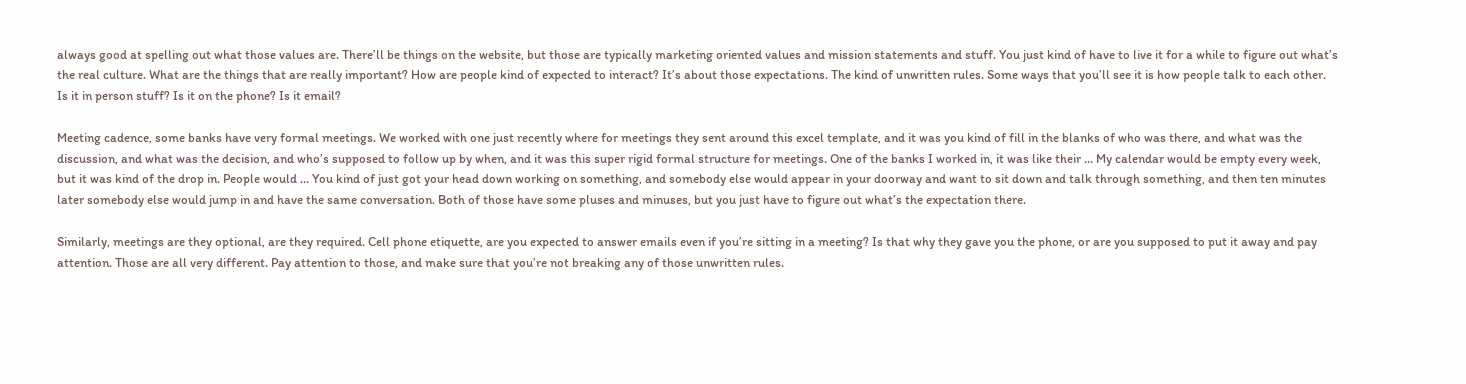always good at spelling out what those values are. There’ll be things on the website, but those are typically marketing oriented values and mission statements and stuff. You just kind of have to live it for a while to figure out what’s the real culture. What are the things that are really important? How are people kind of expected to interact? It’s about those expectations. The kind of unwritten rules. Some ways that you’ll see it is how people talk to each other. Is it in person stuff? Is it on the phone? Is it email?

Meeting cadence, some banks have very formal meetings. We worked with one just recently where for meetings they sent around this excel template, and it was you kind of fill in the blanks of who was there, and what was the discussion, and what was the decision, and who’s supposed to follow up by when, and it was this super rigid formal structure for meetings. One of the banks I worked in, it was like their … My calendar would be empty every week, but it was kind of the drop in. People would … You kind of just got your head down working on something, and somebody else would appear in your doorway and want to sit down and talk through something, and then ten minutes later somebody else would jump in and have the same conversation. Both of those have some pluses and minuses, but you just have to figure out what’s the expectation there.

Similarly, meetings are they optional, are they required. Cell phone etiquette, are you expected to answer emails even if you’re sitting in a meeting? Is that why they gave you the phone, or are you supposed to put it away and pay attention. Those are all very different. Pay attention to those, and make sure that you’re not breaking any of those unwritten rules.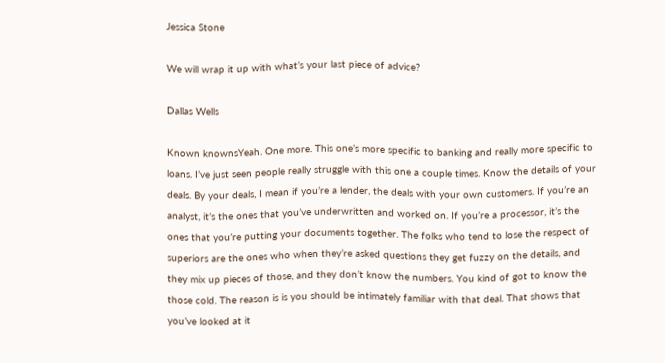Jessica Stone

We will wrap it up with what’s your last piece of advice?

Dallas Wells

Known knownsYeah. One more. This one’s more specific to banking and really more specific to loans. I’ve just seen people really struggle with this one a couple times. Know the details of your deals. By your deals, I mean if you’re a lender, the deals with your own customers. If you’re an analyst, it’s the ones that you’ve underwritten and worked on. If you’re a processor, it’s the ones that you’re putting your documents together. The folks who tend to lose the respect of superiors are the ones who when they’re asked questions they get fuzzy on the details, and they mix up pieces of those, and they don’t know the numbers. You kind of got to know the those cold. The reason is is you should be intimately familiar with that deal. That shows that you’ve looked at it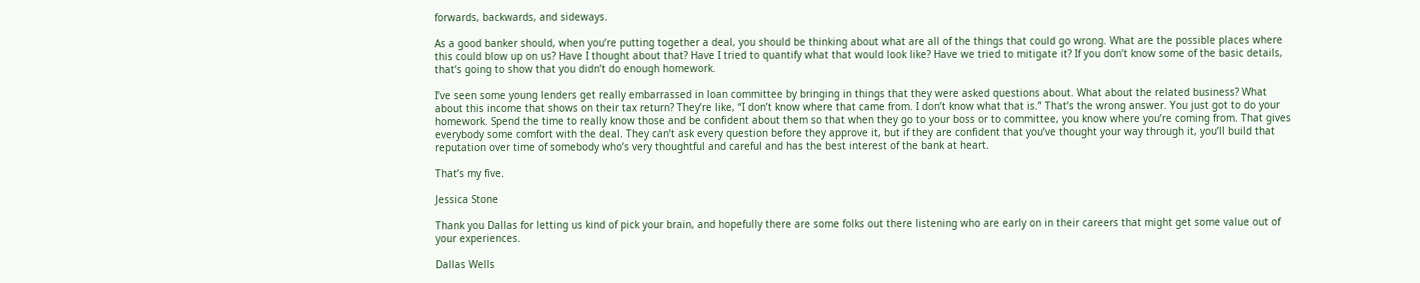forwards, backwards, and sideways.

As a good banker should, when you’re putting together a deal, you should be thinking about what are all of the things that could go wrong. What are the possible places where this could blow up on us? Have I thought about that? Have I tried to quantify what that would look like? Have we tried to mitigate it? If you don’t know some of the basic details, that’s going to show that you didn’t do enough homework.

I’ve seen some young lenders get really embarrassed in loan committee by bringing in things that they were asked questions about. What about the related business? What about this income that shows on their tax return? They’re like, “I don’t know where that came from. I don’t know what that is.” That’s the wrong answer. You just got to do your homework. Spend the time to really know those and be confident about them so that when they go to your boss or to committee, you know where you’re coming from. That gives everybody some comfort with the deal. They can’t ask every question before they approve it, but if they are confident that you’ve thought your way through it, you’ll build that reputation over time of somebody who’s very thoughtful and careful and has the best interest of the bank at heart.

That’s my five.

Jessica Stone

Thank you Dallas for letting us kind of pick your brain, and hopefully there are some folks out there listening who are early on in their careers that might get some value out of your experiences.

Dallas Wells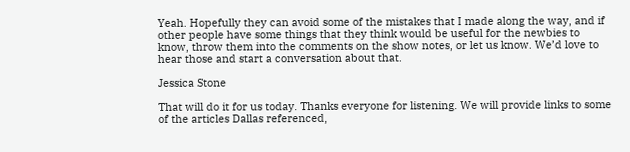Yeah. Hopefully they can avoid some of the mistakes that I made along the way, and if other people have some things that they think would be useful for the newbies to know, throw them into the comments on the show notes, or let us know. We’d love to hear those and start a conversation about that.

Jessica Stone

That will do it for us today. Thanks everyone for listening. We will provide links to some of the articles Dallas referenced,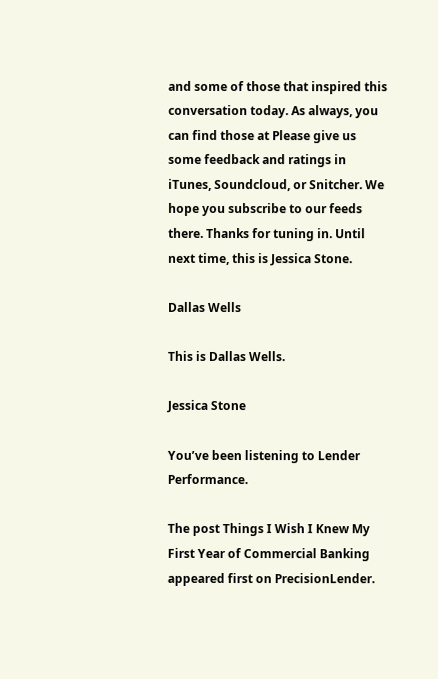and some of those that inspired this conversation today. As always, you can find those at Please give us some feedback and ratings in iTunes, Soundcloud, or Snitcher. We hope you subscribe to our feeds there. Thanks for tuning in. Until next time, this is Jessica Stone.

Dallas Wells

This is Dallas Wells.

Jessica Stone

You’ve been listening to Lender Performance.

The post Things I Wish I Knew My First Year of Commercial Banking appeared first on PrecisionLender.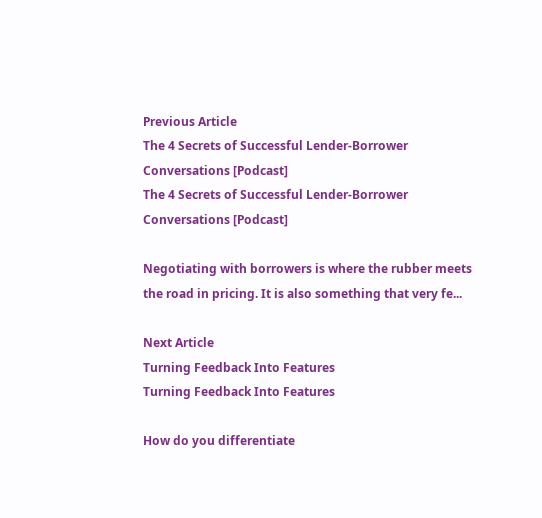Previous Article
The 4 Secrets of Successful Lender-Borrower Conversations [Podcast]
The 4 Secrets of Successful Lender-Borrower Conversations [Podcast]

Negotiating with borrowers is where the rubber meets the road in pricing. It is also something that very fe...

Next Article
Turning Feedback Into Features
Turning Feedback Into Features

How do you differentiate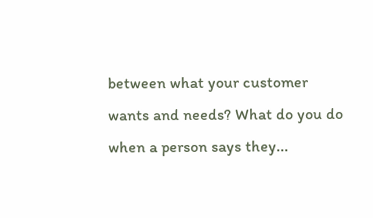between what your customer wants and needs? What do you do when a person says they...